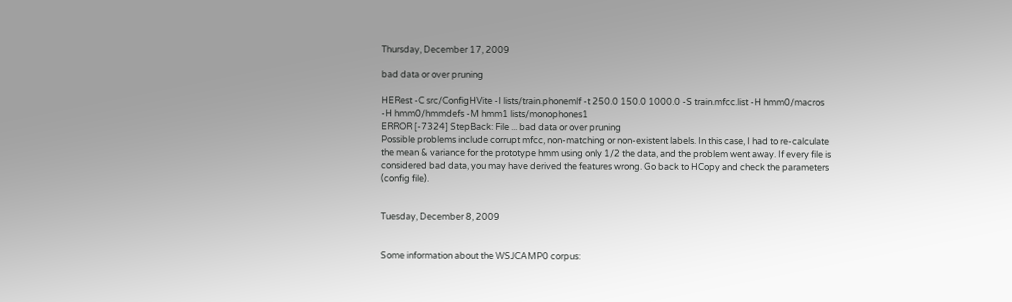Thursday, December 17, 2009

bad data or over pruning

HERest -C src/ConfigHVite -I lists/train.phonemlf -t 250.0 150.0 1000.0 -S train.mfcc.list -H hmm0/macros -H hmm0/hmmdefs -M hmm1 lists/monophones1
ERROR [-7324] StepBack: File ... bad data or over pruning
Possible problems include corrupt mfcc, non-matching or non-existent labels. In this case, I had to re-calculate the mean & variance for the prototype hmm using only 1/2 the data, and the problem went away. If every file is considered bad data, you may have derived the features wrong. Go back to HCopy and check the parameters (config file).


Tuesday, December 8, 2009


Some information about the WSJCAMP0 corpus: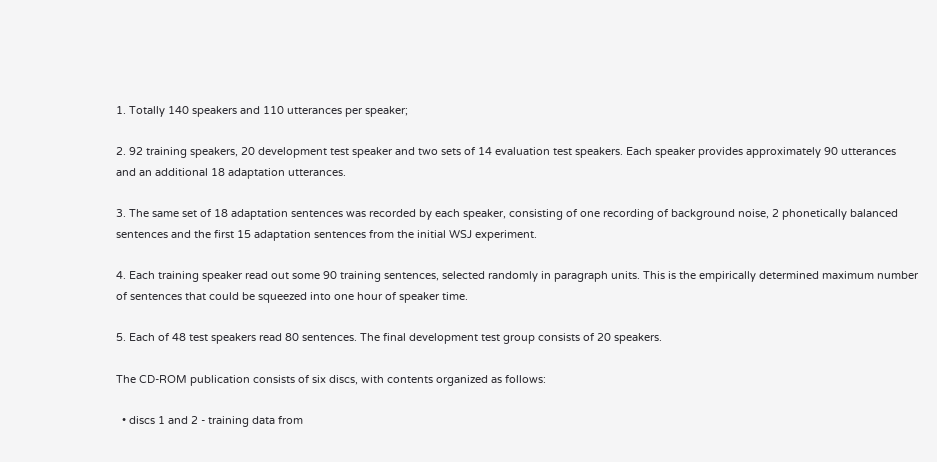1. Totally 140 speakers and 110 utterances per speaker;

2. 92 training speakers, 20 development test speaker and two sets of 14 evaluation test speakers. Each speaker provides approximately 90 utterances and an additional 18 adaptation utterances.

3. The same set of 18 adaptation sentences was recorded by each speaker, consisting of one recording of background noise, 2 phonetically balanced sentences and the first 15 adaptation sentences from the initial WSJ experiment.

4. Each training speaker read out some 90 training sentences, selected randomly in paragraph units. This is the empirically determined maximum number of sentences that could be squeezed into one hour of speaker time.

5. Each of 48 test speakers read 80 sentences. The final development test group consists of 20 speakers.

The CD-ROM publication consists of six discs, with contents organized as follows:

  • discs 1 and 2 - training data from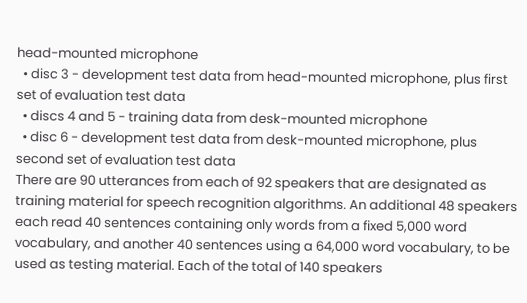head-mounted microphone
  • disc 3 - development test data from head-mounted microphone, plus first set of evaluation test data
  • discs 4 and 5 - training data from desk-mounted microphone
  • disc 6 - development test data from desk-mounted microphone, plus second set of evaluation test data
There are 90 utterances from each of 92 speakers that are designated as training material for speech recognition algorithms. An additional 48 speakers each read 40 sentences containing only words from a fixed 5,000 word vocabulary, and another 40 sentences using a 64,000 word vocabulary, to be used as testing material. Each of the total of 140 speakers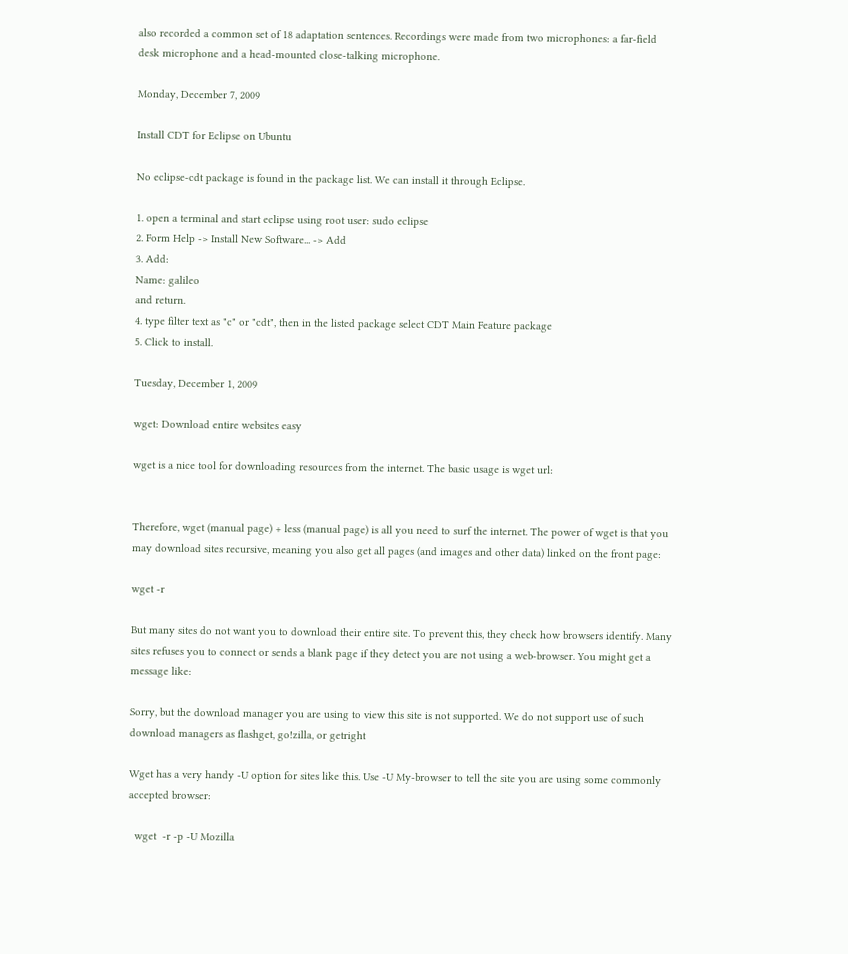also recorded a common set of 18 adaptation sentences. Recordings were made from two microphones: a far-field desk microphone and a head-mounted close-talking microphone.

Monday, December 7, 2009

Install CDT for Eclipse on Ubuntu

No eclipse-cdt package is found in the package list. We can install it through Eclipse.

1. open a terminal and start eclipse using root user: sudo eclipse
2. Form Help -> Install New Software... -> Add
3. Add:
Name: galileo
and return.
4. type filter text as "c" or "cdt", then in the listed package select CDT Main Feature package
5. Click to install.

Tuesday, December 1, 2009

wget: Download entire websites easy

wget is a nice tool for downloading resources from the internet. The basic usage is wget url:


Therefore, wget (manual page) + less (manual page) is all you need to surf the internet. The power of wget is that you may download sites recursive, meaning you also get all pages (and images and other data) linked on the front page:

wget -r

But many sites do not want you to download their entire site. To prevent this, they check how browsers identify. Many sites refuses you to connect or sends a blank page if they detect you are not using a web-browser. You might get a message like:

Sorry, but the download manager you are using to view this site is not supported. We do not support use of such download managers as flashget, go!zilla, or getright

Wget has a very handy -U option for sites like this. Use -U My-browser to tell the site you are using some commonly accepted browser:

  wget  -r -p -U Mozilla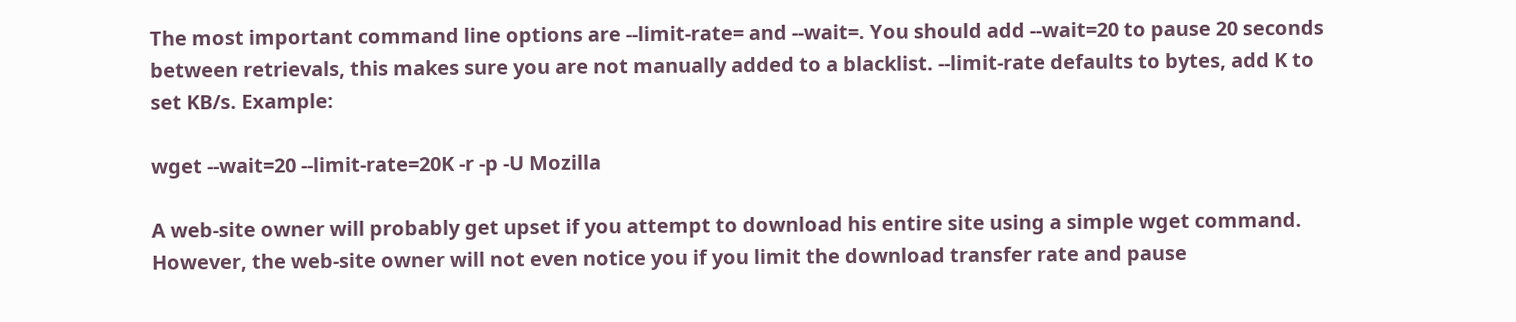The most important command line options are --limit-rate= and --wait=. You should add --wait=20 to pause 20 seconds between retrievals, this makes sure you are not manually added to a blacklist. --limit-rate defaults to bytes, add K to set KB/s. Example:

wget --wait=20 --limit-rate=20K -r -p -U Mozilla

A web-site owner will probably get upset if you attempt to download his entire site using a simple wget command. However, the web-site owner will not even notice you if you limit the download transfer rate and pause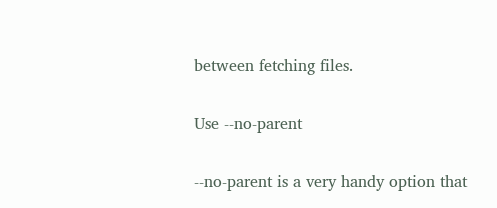between fetching files.

Use --no-parent

--no-parent is a very handy option that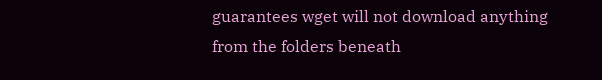guarantees wget will not download anything from the folders beneath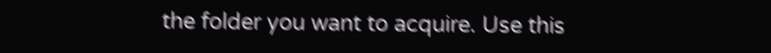the folder you want to acquire. Use this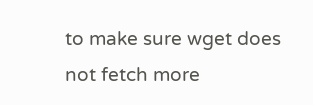to make sure wget does not fetch more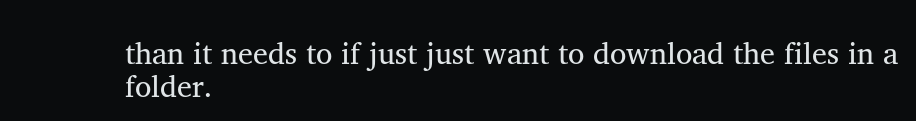than it needs to if just just want to download the files in a folder.